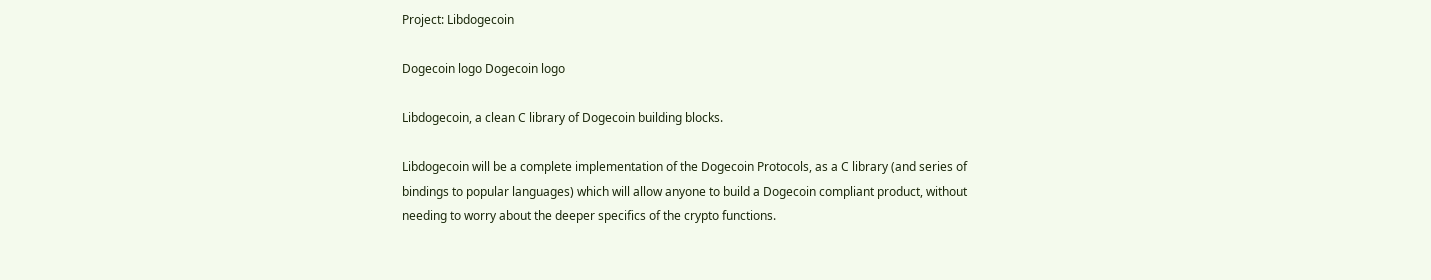Project: Libdogecoin

Dogecoin logo Dogecoin logo

Libdogecoin, a clean C library of Dogecoin building blocks.

Libdogecoin will be a complete implementation of the Dogecoin Protocols, as a C library (and series of bindings to popular languages) which will allow anyone to build a Dogecoin compliant product, without needing to worry about the deeper specifics of the crypto functions.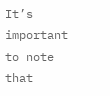It’s important to note that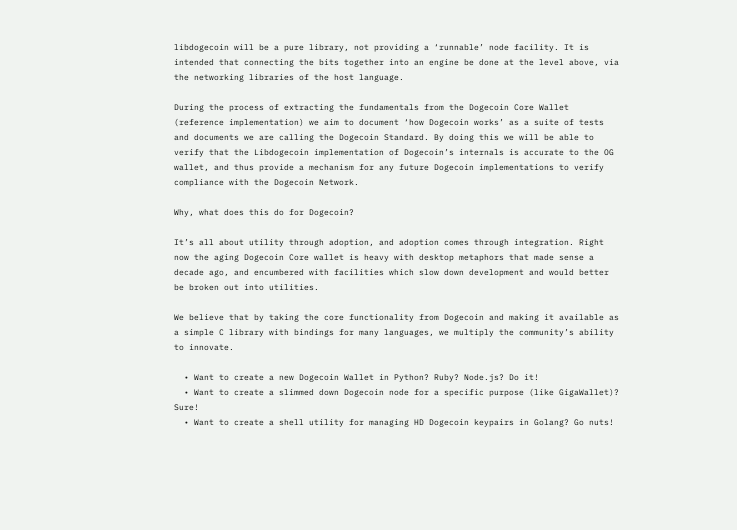libdogecoin will be a pure library, not providing a ‘runnable’ node facility. It is intended that connecting the bits together into an engine be done at the level above, via the networking libraries of the host language.

During the process of extracting the fundamentals from the Dogecoin Core Wallet (reference implementation) we aim to document ‘how Dogecoin works’ as a suite of tests and documents we are calling the Dogecoin Standard. By doing this we will be able to verify that the Libdogecoin implementation of Dogecoin’s internals is accurate to the OG wallet, and thus provide a mechanism for any future Dogecoin implementations to verify compliance with the Dogecoin Network.

Why, what does this do for Dogecoin?

It’s all about utility through adoption, and adoption comes through integration. Right now the aging Dogecoin Core wallet is heavy with desktop metaphors that made sense a decade ago, and encumbered with facilities which slow down development and would better be broken out into utilities.

We believe that by taking the core functionality from Dogecoin and making it available as a simple C library with bindings for many languages, we multiply the community’s ability to innovate.

  • Want to create a new Dogecoin Wallet in Python? Ruby? Node.js? Do it!
  • Want to create a slimmed down Dogecoin node for a specific purpose (like GigaWallet)? Sure!
  • Want to create a shell utility for managing HD Dogecoin keypairs in Golang? Go nuts!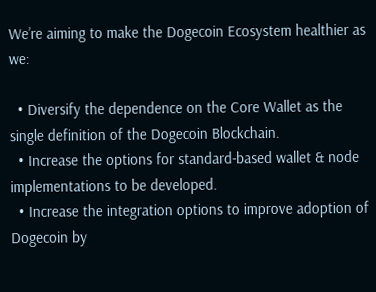We’re aiming to make the Dogecoin Ecosystem healthier as we:

  • Diversify the dependence on the Core Wallet as the single definition of the Dogecoin Blockchain.
  • Increase the options for standard-based wallet & node implementations to be developed.
  • Increase the integration options to improve adoption of Dogecoin by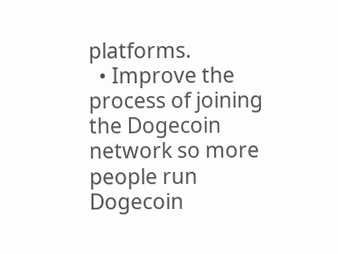platforms.
  • Improve the process of joining the Dogecoin network so more people run Dogecoin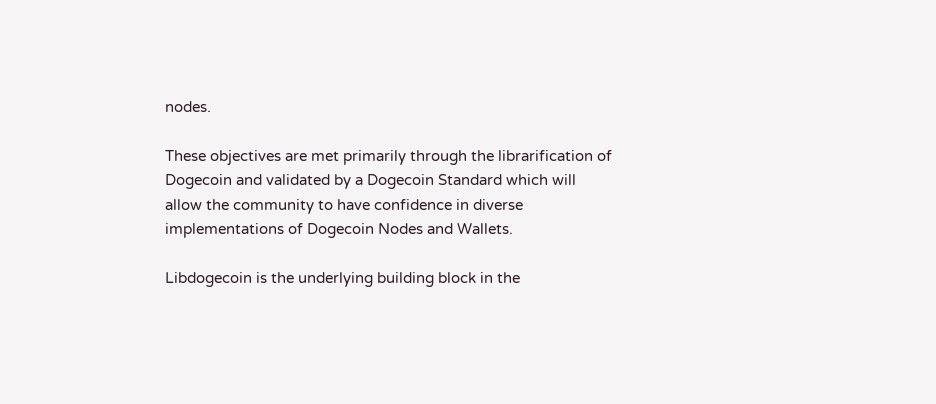nodes.

These objectives are met primarily through the librarification of Dogecoin and validated by a Dogecoin Standard which will allow the community to have confidence in diverse implementations of Dogecoin Nodes and Wallets.

Libdogecoin is the underlying building block in the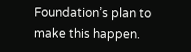Foundation’s plan to make this happen.